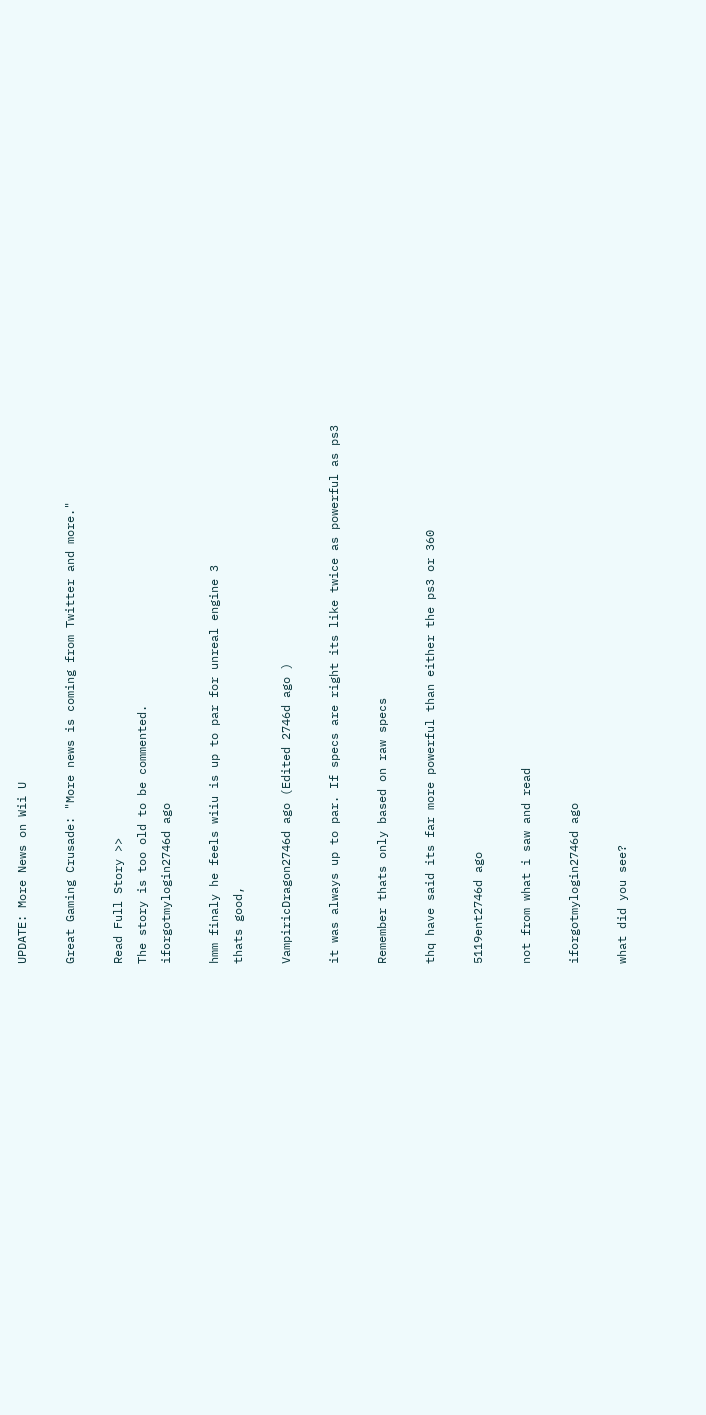UPDATE: More News on Wii U

Great Gaming Crusade: "More news is coming from Twitter and more."

Read Full Story >>
The story is too old to be commented.
iforgotmylogin2746d ago

hmm finaly he feels wiiu is up to par for unreal engine 3
thats good,

VampiricDragon2746d ago (Edited 2746d ago )

it was always up to par. If specs are right its like twice as powerful as ps3

Remember thats only based on raw specs

thq have said its far more powerful than either the ps3 or 360

5119ent2746d ago

not from what i saw and read

iforgotmylogin2746d ago

what did you see?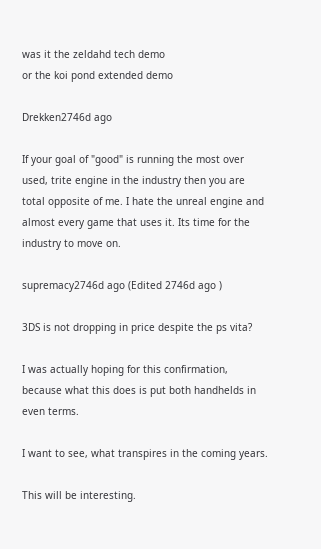was it the zeldahd tech demo
or the koi pond extended demo

Drekken2746d ago

If your goal of "good" is running the most over used, trite engine in the industry then you are total opposite of me. I hate the unreal engine and almost every game that uses it. Its time for the industry to move on.

supremacy2746d ago (Edited 2746d ago )

3DS is not dropping in price despite the ps vita?

I was actually hoping for this confirmation, because what this does is put both handhelds in even terms.

I want to see, what transpires in the coming years.

This will be interesting.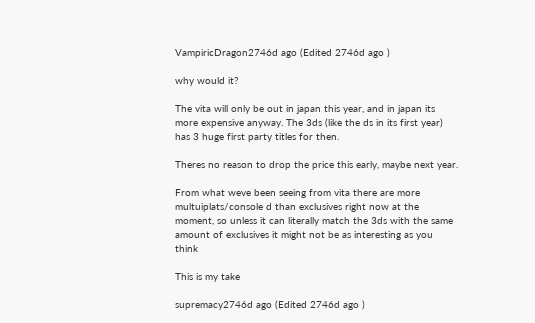VampiricDragon2746d ago (Edited 2746d ago )

why would it?

The vita will only be out in japan this year, and in japan its more expensive anyway. The 3ds (like the ds in its first year) has 3 huge first party titles for then.

Theres no reason to drop the price this early, maybe next year.

From what weve been seeing from vita there are more multuiplats/console d than exclusives right now at the moment, so unless it can literally match the 3ds with the same amount of exclusives it might not be as interesting as you think

This is my take

supremacy2746d ago (Edited 2746d ago )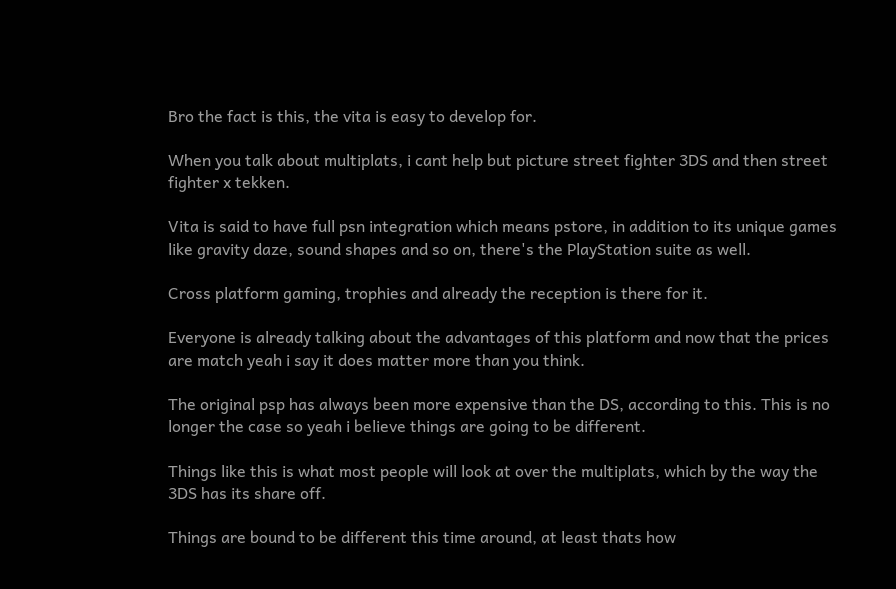Bro the fact is this, the vita is easy to develop for.

When you talk about multiplats, i cant help but picture street fighter 3DS and then street fighter x tekken.

Vita is said to have full psn integration which means pstore, in addition to its unique games like gravity daze, sound shapes and so on, there's the PlayStation suite as well.

Cross platform gaming, trophies and already the reception is there for it.

Everyone is already talking about the advantages of this platform and now that the prices are match yeah i say it does matter more than you think.

The original psp has always been more expensive than the DS, according to this. This is no longer the case so yeah i believe things are going to be different.

Things like this is what most people will look at over the multiplats, which by the way the 3DS has its share off.

Things are bound to be different this time around, at least thats how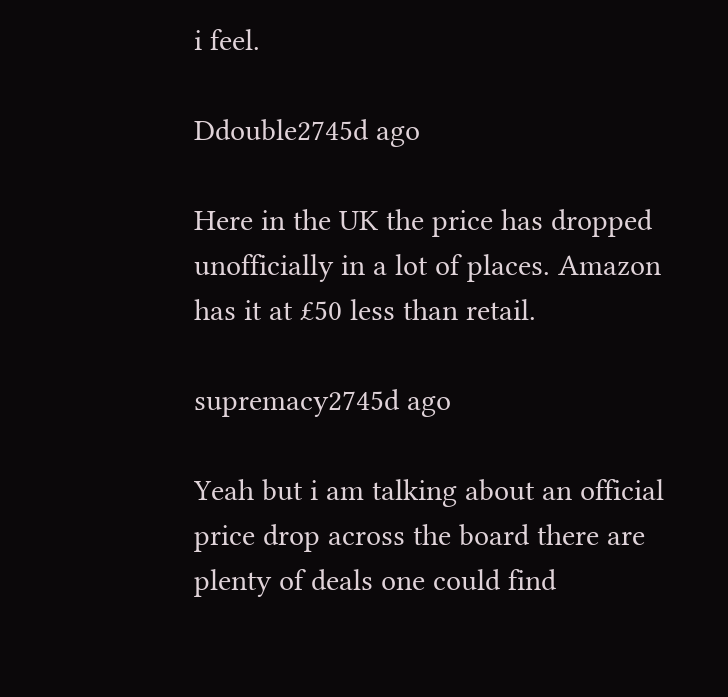i feel.

Ddouble2745d ago

Here in the UK the price has dropped unofficially in a lot of places. Amazon has it at £50 less than retail.

supremacy2745d ago

Yeah but i am talking about an official price drop across the board there are plenty of deals one could find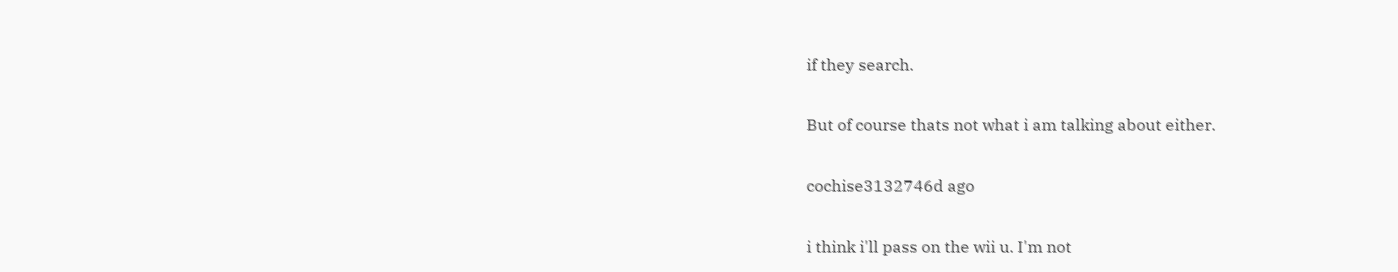if they search.

But of course thats not what i am talking about either.

cochise3132746d ago

i think i'll pass on the wii u. I'm not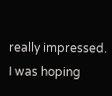really impressed. I was hoping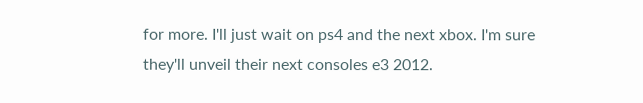for more. I'll just wait on ps4 and the next xbox. I'm sure they'll unveil their next consoles e3 2012.